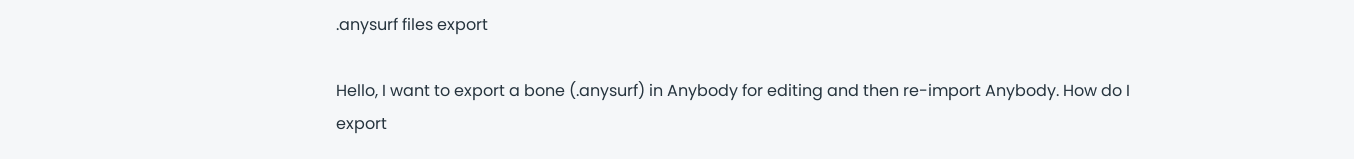.anysurf files export

Hello, I want to export a bone (.anysurf) in Anybody for editing and then re-import Anybody. How do I export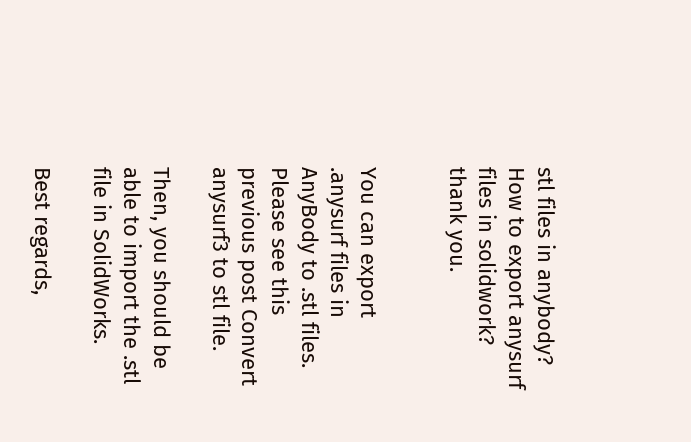stl files in anybody? How to export anysurf files in solidwork? thank you.


You can export .anysurf files in AnyBody to .stl files. Please see this previous post Convert anysurf3 to stl file.

Then, you should be able to import the .stl file in SolidWorks.

Best regards,